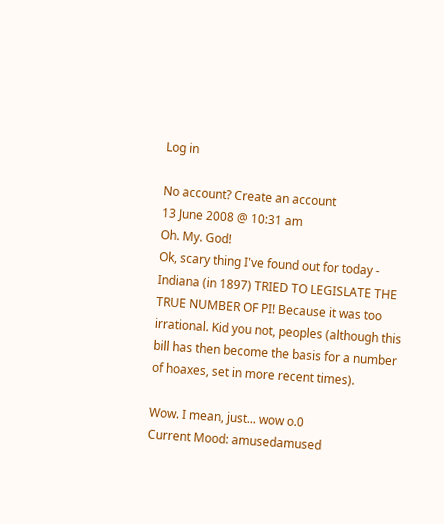Log in

No account? Create an account
13 June 2008 @ 10:31 am
Oh. My. God!
Ok, scary thing I've found out for today - Indiana (in 1897) TRIED TO LEGISLATE THE TRUE NUMBER OF PI! Because it was too irrational. Kid you not, peoples (although this bill has then become the basis for a number of hoaxes, set in more recent times).

Wow. I mean, just... wow o.0
Current Mood: amusedamused